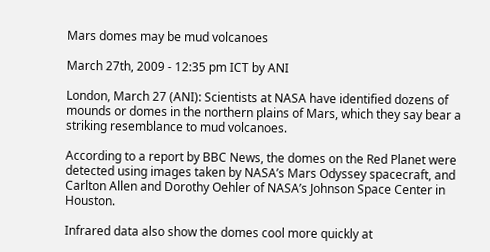Mars domes may be mud volcanoes

March 27th, 2009 - 12:35 pm ICT by ANI

London, March 27 (ANI): Scientists at NASA have identified dozens of mounds or domes in the northern plains of Mars, which they say bear a striking resemblance to mud volcanoes.

According to a report by BBC News, the domes on the Red Planet were detected using images taken by NASA’s Mars Odyssey spacecraft, and Carlton Allen and Dorothy Oehler of NASA’s Johnson Space Center in Houston.

Infrared data also show the domes cool more quickly at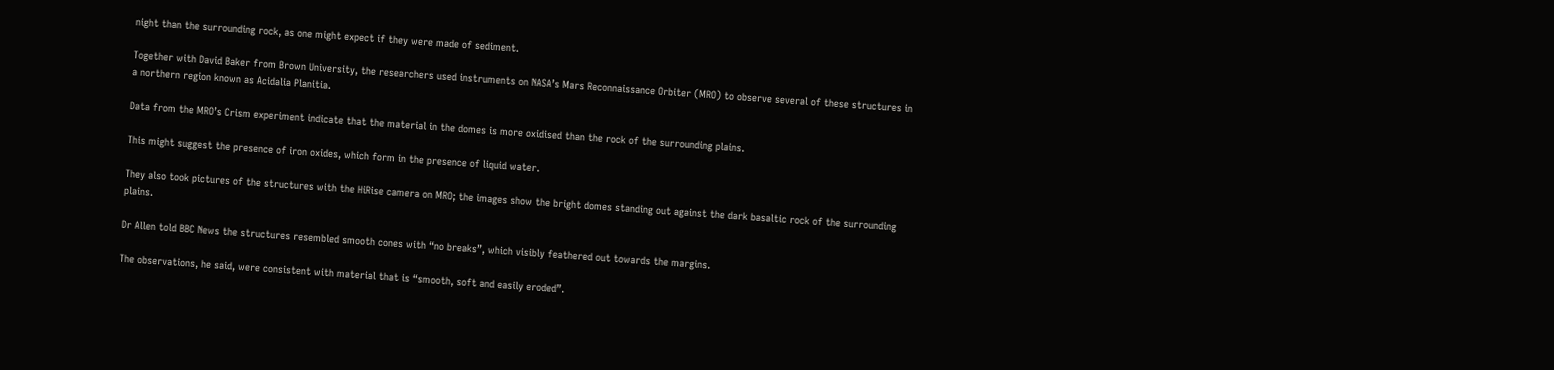night than the surrounding rock, as one might expect if they were made of sediment.

Together with David Baker from Brown University, the researchers used instruments on NASA’s Mars Reconnaissance Orbiter (MRO) to observe several of these structures in a northern region known as Acidalia Planitia.

Data from the MRO’s Crism experiment indicate that the material in the domes is more oxidised than the rock of the surrounding plains.

This might suggest the presence of iron oxides, which form in the presence of liquid water.

They also took pictures of the structures with the HiRise camera on MRO; the images show the bright domes standing out against the dark basaltic rock of the surrounding plains.

Dr Allen told BBC News the structures resembled smooth cones with “no breaks”, which visibly feathered out towards the margins.

The observations, he said, were consistent with material that is “smooth, soft and easily eroded”.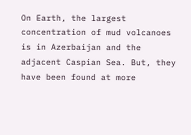On Earth, the largest concentration of mud volcanoes is in Azerbaijan and the adjacent Caspian Sea. But, they have been found at more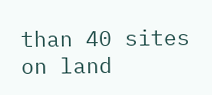than 40 sites on land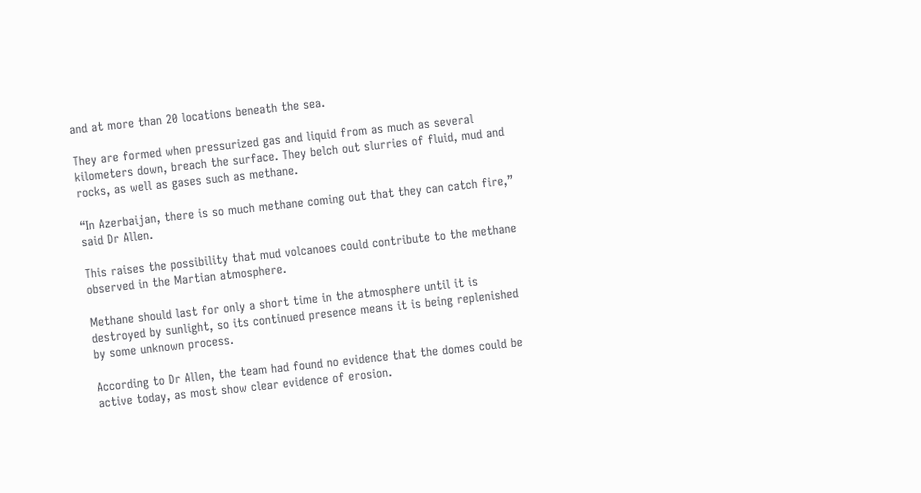and at more than 20 locations beneath the sea.

They are formed when pressurized gas and liquid from as much as several kilometers down, breach the surface. They belch out slurries of fluid, mud and rocks, as well as gases such as methane.

“In Azerbaijan, there is so much methane coming out that they can catch fire,” said Dr Allen.

This raises the possibility that mud volcanoes could contribute to the methane observed in the Martian atmosphere.

Methane should last for only a short time in the atmosphere until it is destroyed by sunlight, so its continued presence means it is being replenished by some unknown process.

According to Dr Allen, the team had found no evidence that the domes could be active today, as most show clear evidence of erosion.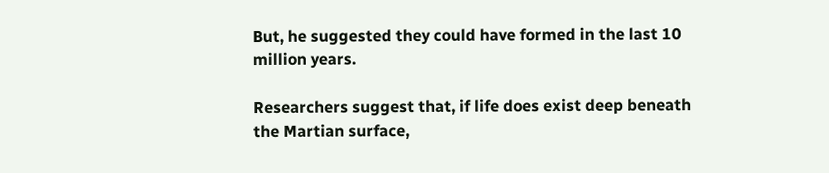But, he suggested they could have formed in the last 10 million years.

Researchers suggest that, if life does exist deep beneath the Martian surface,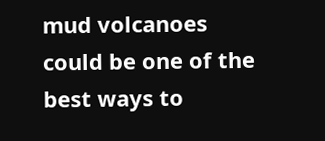mud volcanoes could be one of the best ways to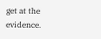get at the evidence.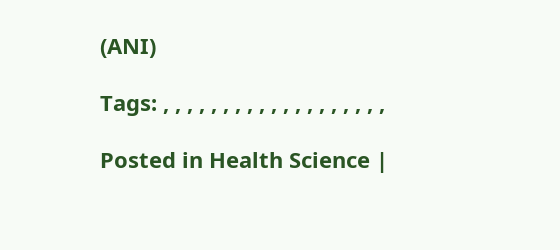(ANI)

Tags: , , , , , , , , , , , , , , , , , , ,

Posted in Health Science |